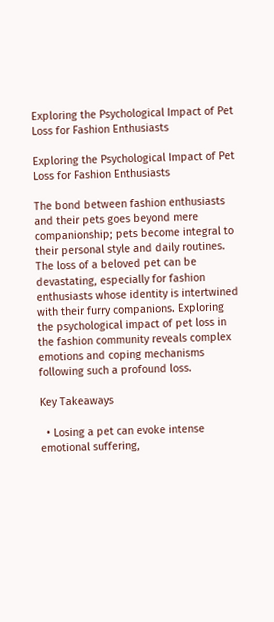Exploring the Psychological Impact of Pet Loss for Fashion Enthusiasts

Exploring the Psychological Impact of Pet Loss for Fashion Enthusiasts

The bond between fashion enthusiasts and their pets goes beyond mere companionship; pets become integral to their personal style and daily routines. The loss of a beloved pet can be devastating, especially for fashion enthusiasts whose identity is intertwined with their furry companions. Exploring the psychological impact of pet loss in the fashion community reveals complex emotions and coping mechanisms following such a profound loss.

Key Takeaways

  • Losing a pet can evoke intense emotional suffering,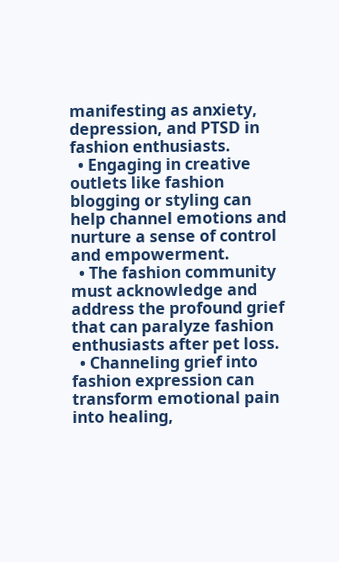manifesting as anxiety, depression, and PTSD in fashion enthusiasts.
  • Engaging in creative outlets like fashion blogging or styling can help channel emotions and nurture a sense of control and empowerment.
  • The fashion community must acknowledge and address the profound grief that can paralyze fashion enthusiasts after pet loss.
  • Channeling grief into fashion expression can transform emotional pain into healing,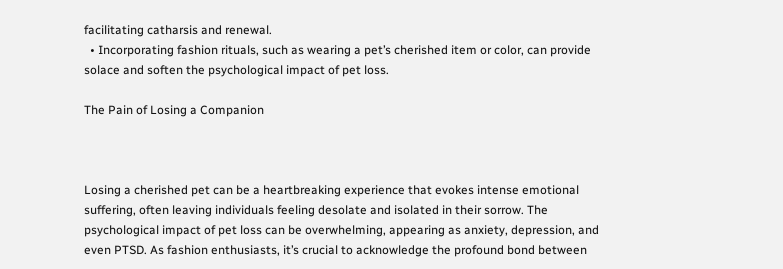facilitating catharsis and renewal.
  • Incorporating fashion rituals, such as wearing a pet’s cherished item or color, can provide solace and soften the psychological impact of pet loss.

The Pain of Losing a Companion



Losing a cherished pet can be a heartbreaking experience that evokes intense emotional suffering, often leaving individuals feeling desolate and isolated in their sorrow. The psychological impact of pet loss can be overwhelming, appearing as anxiety, depression, and even PTSD. As fashion enthusiasts, it’s crucial to acknowledge the profound bond between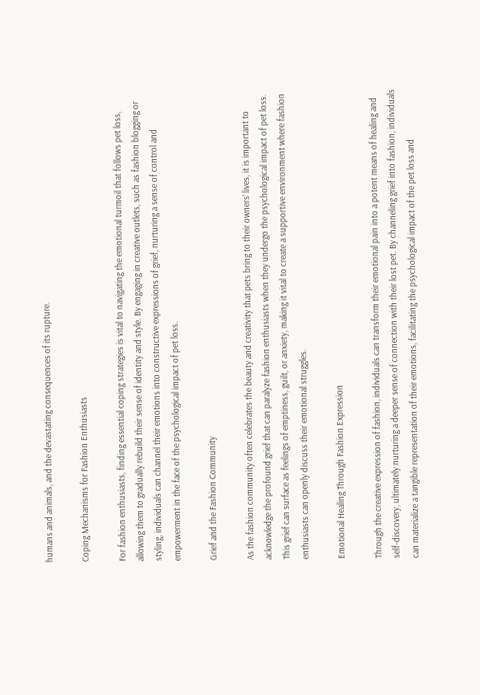humans and animals, and the devastating consequences of its rupture.

Coping Mechanisms for Fashion Enthusiasts

For fashion enthusiasts, finding essential coping strategies is vital to navigating the emotional turmoil that follows pet loss, allowing them to gradually rebuild their sense of identity and style. By engaging in creative outlets, such as fashion blogging or styling, individuals can channel their emotions into constructive expressions of grief, nurturing a sense of control and empowerment in the face of the psychological impact of pet loss.

Grief and the Fashion Community

As the fashion community often celebrates the beauty and creativity that pets bring to their owners’ lives, it is important to acknowledge the profound grief that can paralyze fashion enthusiasts when they undergo the psychological impact of pet loss. This grief can surface as feelings of emptiness, guilt, or anxiety, making it vital to create a supportive environment where fashion enthusiasts can openly discuss their emotional struggles.

Emotional Healing Through Fashion Expression

Through the creative expression of fashion, individuals can transform their emotional pain into a potent means of healing and self-discovery, ultimately nurturing a deeper sense of connection with their lost pet. By channeling grief into fashion, individuals can materialize a tangible representation of their emotions, facilitating the psychological impact of the pet loss and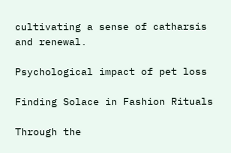cultivating a sense of catharsis and renewal.

Psychological impact of pet loss

Finding Solace in Fashion Rituals

Through the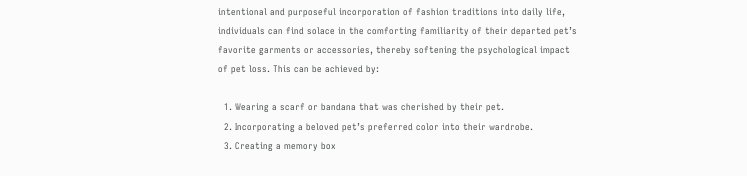intentional and purposeful incorporation of fashion traditions into daily life, individuals can find solace in the comforting familiarity of their departed pet’s favorite garments or accessories, thereby softening the psychological impact of pet loss. This can be achieved by:

  1. Wearing a scarf or bandana that was cherished by their pet.
  2. Incorporating a beloved pet’s preferred color into their wardrobe.
  3. Creating a memory box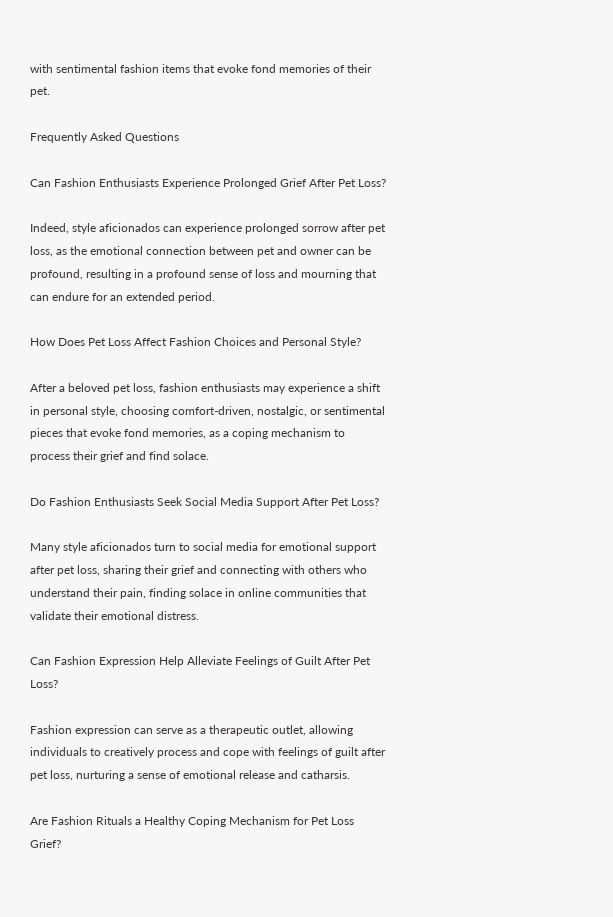with sentimental fashion items that evoke fond memories of their pet.

Frequently Asked Questions

Can Fashion Enthusiasts Experience Prolonged Grief After Pet Loss?

Indeed, style aficionados can experience prolonged sorrow after pet loss, as the emotional connection between pet and owner can be profound, resulting in a profound sense of loss and mourning that can endure for an extended period.

How Does Pet Loss Affect Fashion Choices and Personal Style?

After a beloved pet loss, fashion enthusiasts may experience a shift in personal style, choosing comfort-driven, nostalgic, or sentimental pieces that evoke fond memories, as a coping mechanism to process their grief and find solace.

Do Fashion Enthusiasts Seek Social Media Support After Pet Loss?

Many style aficionados turn to social media for emotional support after pet loss, sharing their grief and connecting with others who understand their pain, finding solace in online communities that validate their emotional distress.

Can Fashion Expression Help Alleviate Feelings of Guilt After Pet Loss?

Fashion expression can serve as a therapeutic outlet, allowing individuals to creatively process and cope with feelings of guilt after pet loss, nurturing a sense of emotional release and catharsis.

Are Fashion Rituals a Healthy Coping Mechanism for Pet Loss Grief?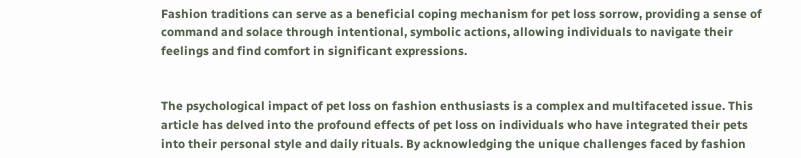Fashion traditions can serve as a beneficial coping mechanism for pet loss sorrow, providing a sense of command and solace through intentional, symbolic actions, allowing individuals to navigate their feelings and find comfort in significant expressions.


The psychological impact of pet loss on fashion enthusiasts is a complex and multifaceted issue. This article has delved into the profound effects of pet loss on individuals who have integrated their pets into their personal style and daily rituals. By acknowledging the unique challenges faced by fashion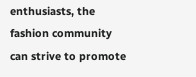enthusiasts, the fashion community can strive to promote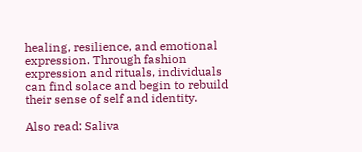healing, resilience, and emotional expression. Through fashion expression and rituals, individuals can find solace and begin to rebuild their sense of self and identity.

Also read: Saliva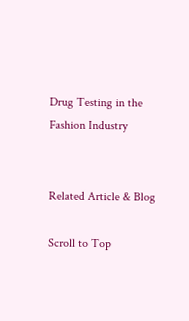Drug Testing in the Fashion Industry


Related Article & Blog

Scroll to Top